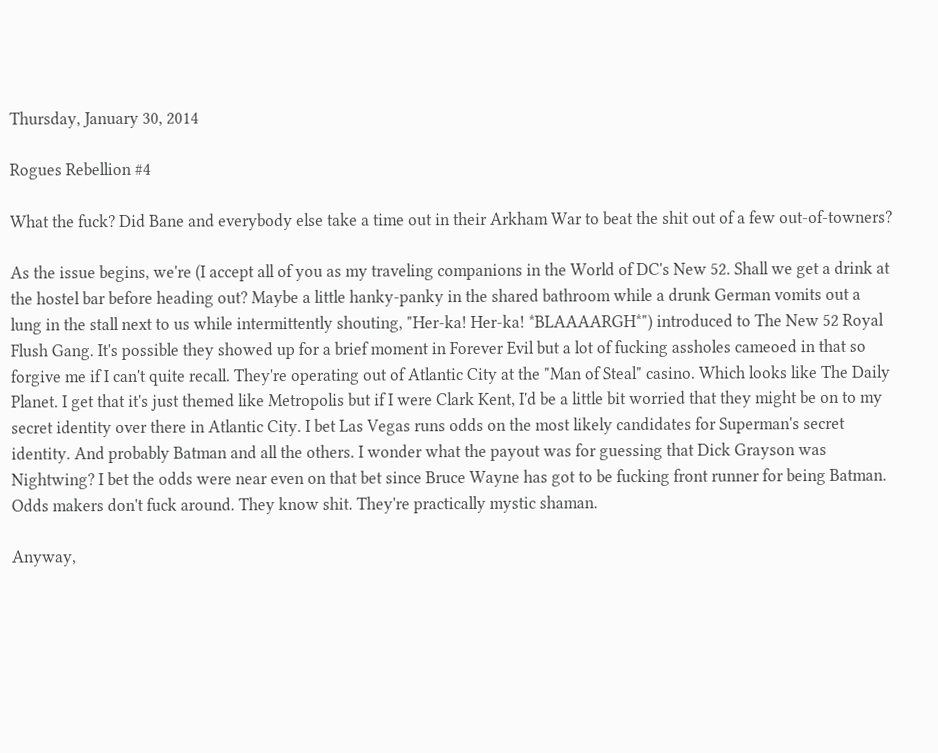Thursday, January 30, 2014

Rogues Rebellion #4

What the fuck? Did Bane and everybody else take a time out in their Arkham War to beat the shit out of a few out-of-towners?

As the issue begins, we're (I accept all of you as my traveling companions in the World of DC's New 52. Shall we get a drink at the hostel bar before heading out? Maybe a little hanky-panky in the shared bathroom while a drunk German vomits out a lung in the stall next to us while intermittently shouting, "Her-ka! Her-ka! *BLAAAARGH*") introduced to The New 52 Royal Flush Gang. It's possible they showed up for a brief moment in Forever Evil but a lot of fucking assholes cameoed in that so forgive me if I can't quite recall. They're operating out of Atlantic City at the "Man of Steal" casino. Which looks like The Daily Planet. I get that it's just themed like Metropolis but if I were Clark Kent, I'd be a little bit worried that they might be on to my secret identity over there in Atlantic City. I bet Las Vegas runs odds on the most likely candidates for Superman's secret identity. And probably Batman and all the others. I wonder what the payout was for guessing that Dick Grayson was Nightwing? I bet the odds were near even on that bet since Bruce Wayne has got to be fucking front runner for being Batman. Odds makers don't fuck around. They know shit. They're practically mystic shaman.

Anyway,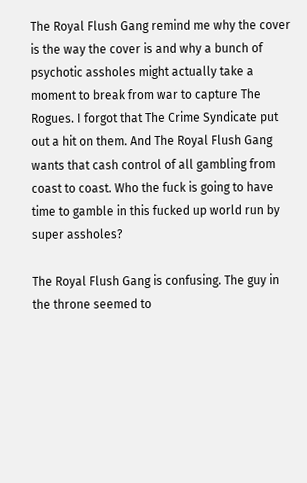The Royal Flush Gang remind me why the cover is the way the cover is and why a bunch of psychotic assholes might actually take a moment to break from war to capture The Rogues. I forgot that The Crime Syndicate put out a hit on them. And The Royal Flush Gang wants that cash control of all gambling from coast to coast. Who the fuck is going to have time to gamble in this fucked up world run by super assholes?

The Royal Flush Gang is confusing. The guy in the throne seemed to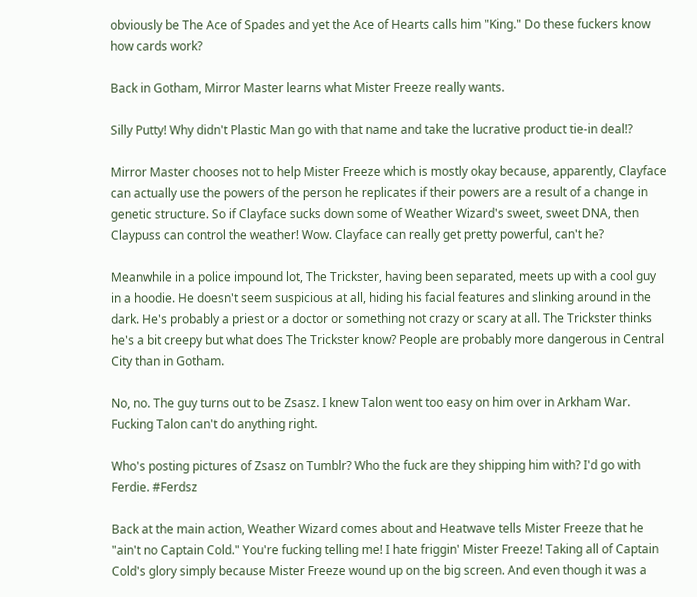obviously be The Ace of Spades and yet the Ace of Hearts calls him "King." Do these fuckers know how cards work?

Back in Gotham, Mirror Master learns what Mister Freeze really wants.

Silly Putty! Why didn't Plastic Man go with that name and take the lucrative product tie-in deal!?

Mirror Master chooses not to help Mister Freeze which is mostly okay because, apparently, Clayface can actually use the powers of the person he replicates if their powers are a result of a change in genetic structure. So if Clayface sucks down some of Weather Wizard's sweet, sweet DNA, then Claypuss can control the weather! Wow. Clayface can really get pretty powerful, can't he?

Meanwhile in a police impound lot, The Trickster, having been separated, meets up with a cool guy in a hoodie. He doesn't seem suspicious at all, hiding his facial features and slinking around in the dark. He's probably a priest or a doctor or something not crazy or scary at all. The Trickster thinks he's a bit creepy but what does The Trickster know? People are probably more dangerous in Central City than in Gotham.

No, no. The guy turns out to be Zsasz. I knew Talon went too easy on him over in Arkham War. Fucking Talon can't do anything right.

Who's posting pictures of Zsasz on Tumblr? Who the fuck are they shipping him with? I'd go with Ferdie. #Ferdsz

Back at the main action, Weather Wizard comes about and Heatwave tells Mister Freeze that he "ain't no Captain Cold." You're fucking telling me! I hate friggin' Mister Freeze! Taking all of Captain Cold's glory simply because Mister Freeze wound up on the big screen. And even though it was a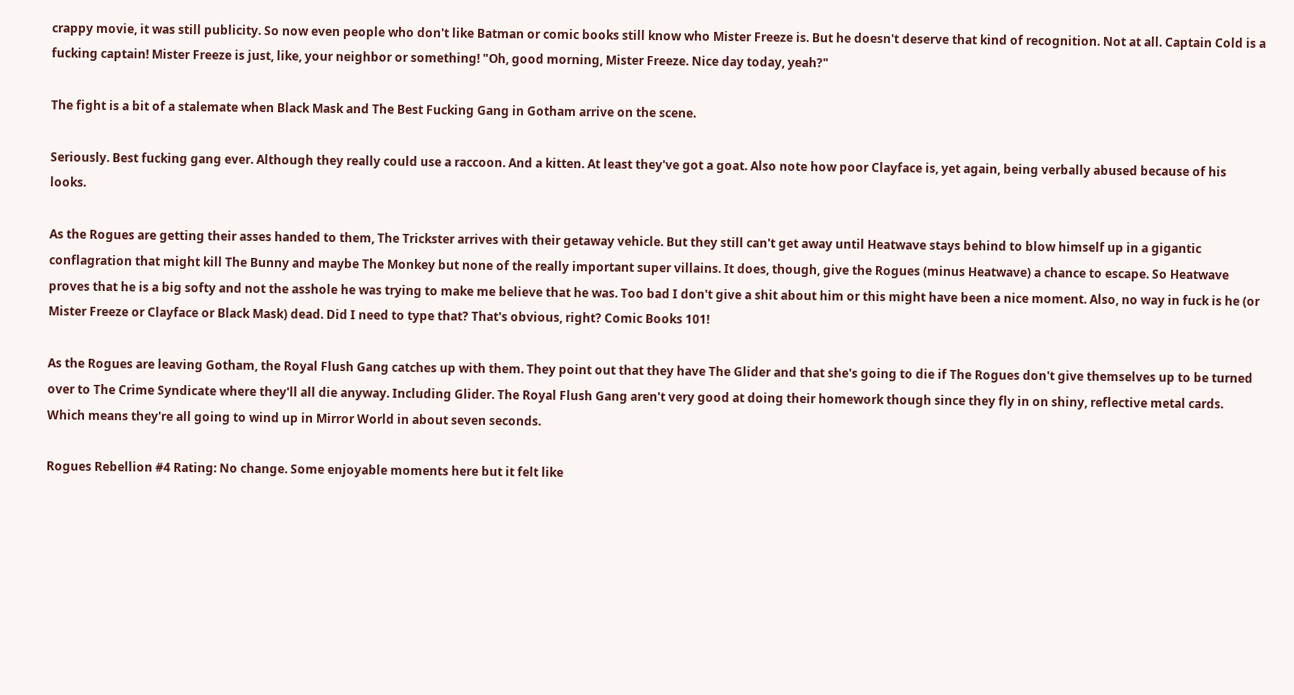crappy movie, it was still publicity. So now even people who don't like Batman or comic books still know who Mister Freeze is. But he doesn't deserve that kind of recognition. Not at all. Captain Cold is a fucking captain! Mister Freeze is just, like, your neighbor or something! "Oh, good morning, Mister Freeze. Nice day today, yeah?"

The fight is a bit of a stalemate when Black Mask and The Best Fucking Gang in Gotham arrive on the scene.

Seriously. Best fucking gang ever. Although they really could use a raccoon. And a kitten. At least they've got a goat. Also note how poor Clayface is, yet again, being verbally abused because of his looks.

As the Rogues are getting their asses handed to them, The Trickster arrives with their getaway vehicle. But they still can't get away until Heatwave stays behind to blow himself up in a gigantic conflagration that might kill The Bunny and maybe The Monkey but none of the really important super villains. It does, though, give the Rogues (minus Heatwave) a chance to escape. So Heatwave proves that he is a big softy and not the asshole he was trying to make me believe that he was. Too bad I don't give a shit about him or this might have been a nice moment. Also, no way in fuck is he (or Mister Freeze or Clayface or Black Mask) dead. Did I need to type that? That's obvious, right? Comic Books 101!

As the Rogues are leaving Gotham, the Royal Flush Gang catches up with them. They point out that they have The Glider and that she's going to die if The Rogues don't give themselves up to be turned over to The Crime Syndicate where they'll all die anyway. Including Glider. The Royal Flush Gang aren't very good at doing their homework though since they fly in on shiny, reflective metal cards. Which means they're all going to wind up in Mirror World in about seven seconds.

Rogues Rebellion #4 Rating: No change. Some enjoyable moments here but it felt like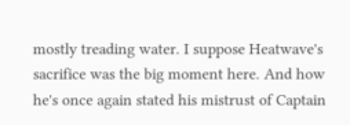mostly treading water. I suppose Heatwave's sacrifice was the big moment here. And how he's once again stated his mistrust of Captain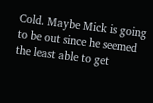Cold. Maybe Mick is going to be out since he seemed the least able to get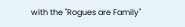with the "Rogues are Family"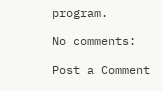program.

No comments:

Post a Comment